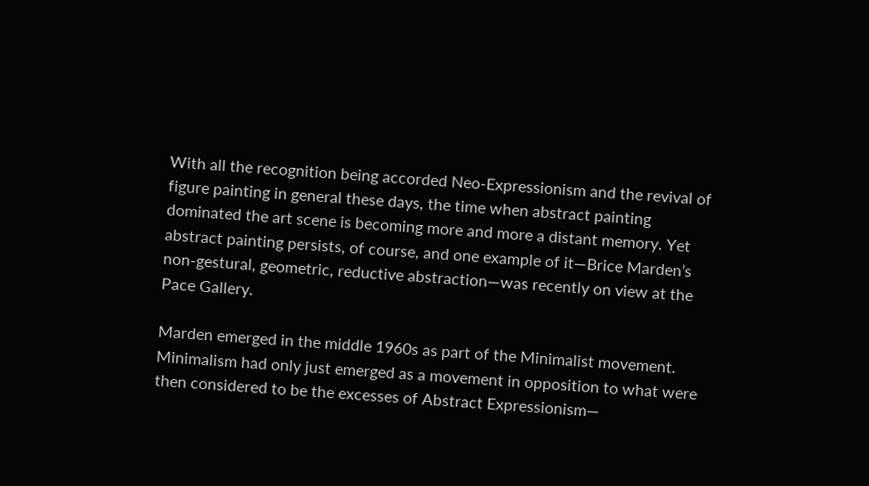With all the recognition being accorded Neo-Expressionism and the revival of figure painting in general these days, the time when abstract painting dominated the art scene is becoming more and more a distant memory. Yet abstract painting persists, of course, and one example of it—Brice Marden’s non-gestural, geometric, reductive abstraction—was recently on view at the Pace Gallery.

Marden emerged in the middle 1960s as part of the Minimalist movement. Minimalism had only just emerged as a movement in opposition to what were then considered to be the excesses of Abstract Expressionism—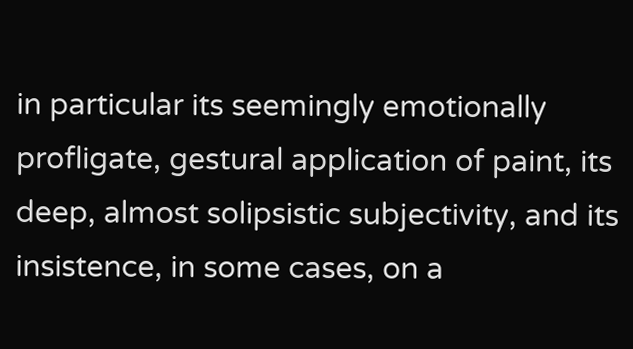in particular its seemingly emotionally profligate, gestural application of paint, its deep, almost solipsistic subjectivity, and its insistence, in some cases, on a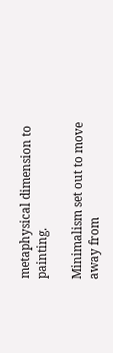metaphysical dimension to painting.

Minimalism set out to move away from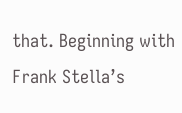that. Beginning with Frank Stella’s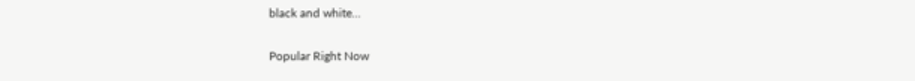black and white...

Popular Right Now